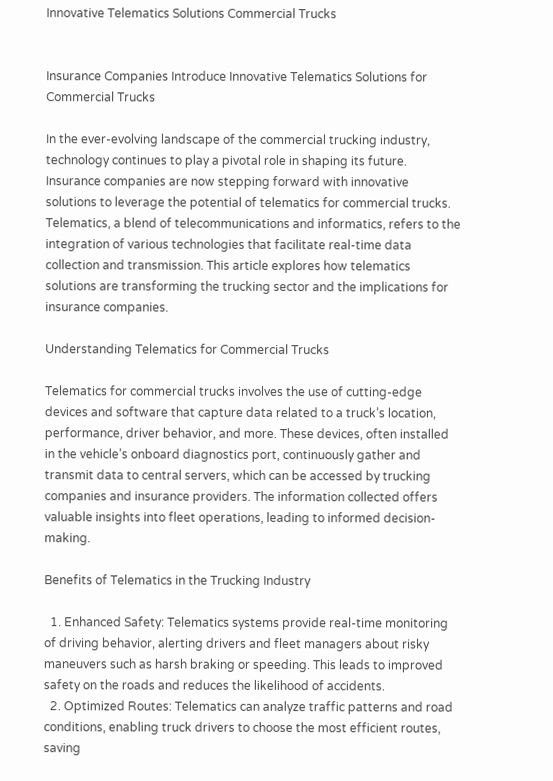Innovative Telematics Solutions Commercial Trucks


Insurance Companies Introduce Innovative Telematics Solutions for Commercial Trucks

In the ever-evolving landscape of the commercial trucking industry, technology continues to play a pivotal role in shaping its future. Insurance companies are now stepping forward with innovative solutions to leverage the potential of telematics for commercial trucks. Telematics, a blend of telecommunications and informatics, refers to the integration of various technologies that facilitate real-time data collection and transmission. This article explores how telematics solutions are transforming the trucking sector and the implications for insurance companies.

Understanding Telematics for Commercial Trucks

Telematics for commercial trucks involves the use of cutting-edge devices and software that capture data related to a truck’s location, performance, driver behavior, and more. These devices, often installed in the vehicle’s onboard diagnostics port, continuously gather and transmit data to central servers, which can be accessed by trucking companies and insurance providers. The information collected offers valuable insights into fleet operations, leading to informed decision-making.

Benefits of Telematics in the Trucking Industry

  1. Enhanced Safety: Telematics systems provide real-time monitoring of driving behavior, alerting drivers and fleet managers about risky maneuvers such as harsh braking or speeding. This leads to improved safety on the roads and reduces the likelihood of accidents.
  2. Optimized Routes: Telematics can analyze traffic patterns and road conditions, enabling truck drivers to choose the most efficient routes, saving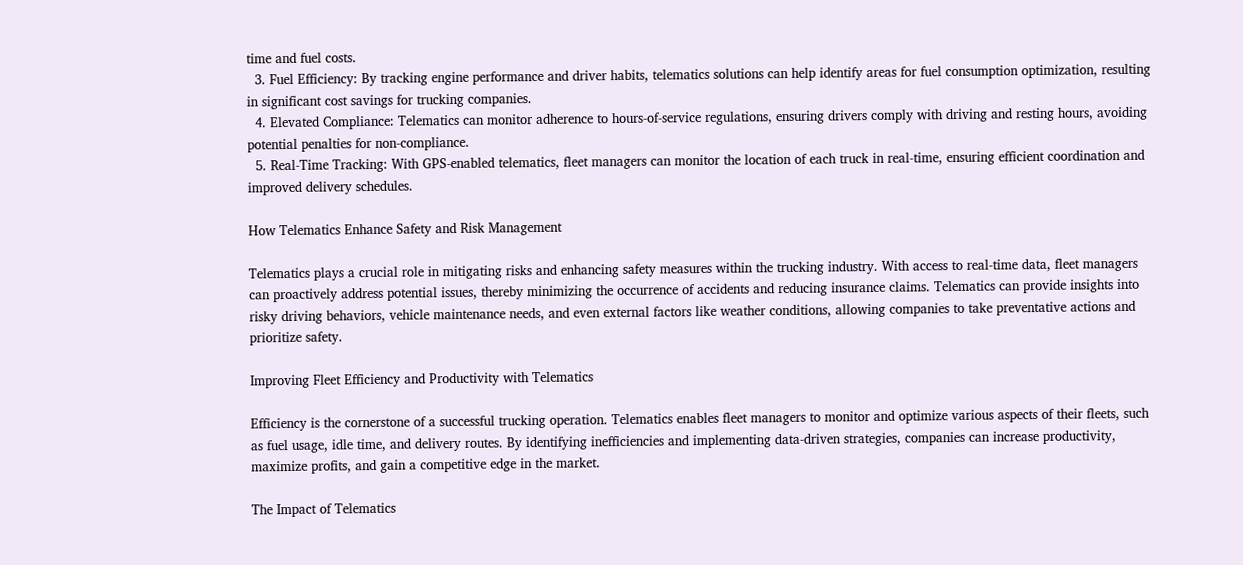time and fuel costs.
  3. Fuel Efficiency: By tracking engine performance and driver habits, telematics solutions can help identify areas for fuel consumption optimization, resulting in significant cost savings for trucking companies.
  4. Elevated Compliance: Telematics can monitor adherence to hours-of-service regulations, ensuring drivers comply with driving and resting hours, avoiding potential penalties for non-compliance.
  5. Real-Time Tracking: With GPS-enabled telematics, fleet managers can monitor the location of each truck in real-time, ensuring efficient coordination and improved delivery schedules.

How Telematics Enhance Safety and Risk Management

Telematics plays a crucial role in mitigating risks and enhancing safety measures within the trucking industry. With access to real-time data, fleet managers can proactively address potential issues, thereby minimizing the occurrence of accidents and reducing insurance claims. Telematics can provide insights into risky driving behaviors, vehicle maintenance needs, and even external factors like weather conditions, allowing companies to take preventative actions and prioritize safety.

Improving Fleet Efficiency and Productivity with Telematics

Efficiency is the cornerstone of a successful trucking operation. Telematics enables fleet managers to monitor and optimize various aspects of their fleets, such as fuel usage, idle time, and delivery routes. By identifying inefficiencies and implementing data-driven strategies, companies can increase productivity, maximize profits, and gain a competitive edge in the market.

The Impact of Telematics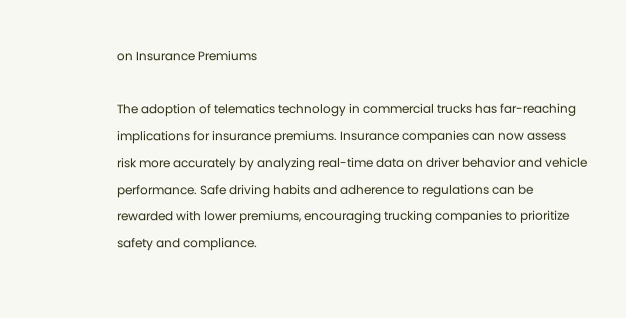on Insurance Premiums

The adoption of telematics technology in commercial trucks has far-reaching implications for insurance premiums. Insurance companies can now assess risk more accurately by analyzing real-time data on driver behavior and vehicle performance. Safe driving habits and adherence to regulations can be rewarded with lower premiums, encouraging trucking companies to prioritize safety and compliance.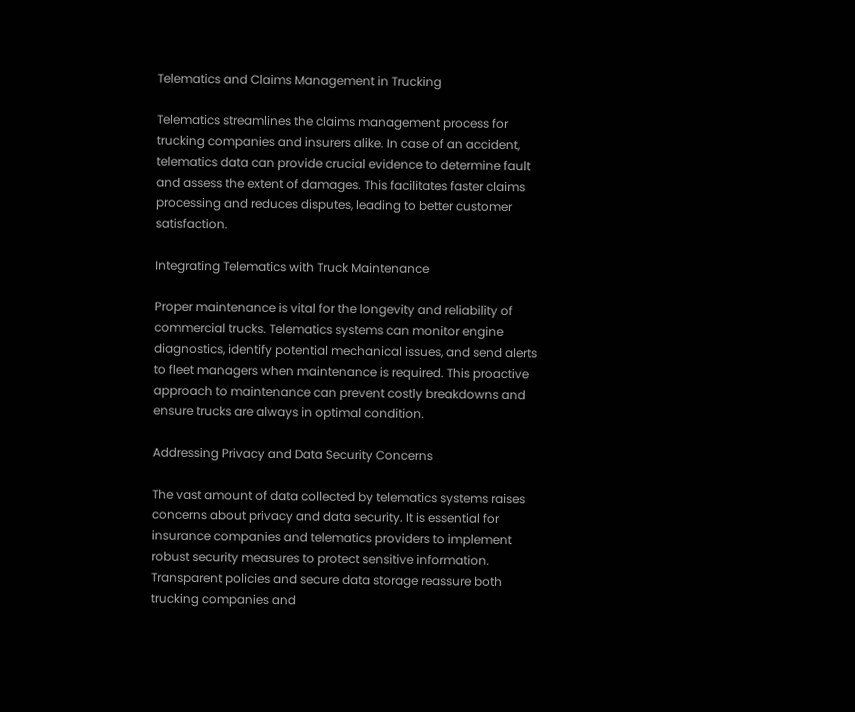Telematics and Claims Management in Trucking

Telematics streamlines the claims management process for trucking companies and insurers alike. In case of an accident, telematics data can provide crucial evidence to determine fault and assess the extent of damages. This facilitates faster claims processing and reduces disputes, leading to better customer satisfaction.

Integrating Telematics with Truck Maintenance

Proper maintenance is vital for the longevity and reliability of commercial trucks. Telematics systems can monitor engine diagnostics, identify potential mechanical issues, and send alerts to fleet managers when maintenance is required. This proactive approach to maintenance can prevent costly breakdowns and ensure trucks are always in optimal condition.

Addressing Privacy and Data Security Concerns

The vast amount of data collected by telematics systems raises concerns about privacy and data security. It is essential for insurance companies and telematics providers to implement robust security measures to protect sensitive information. Transparent policies and secure data storage reassure both trucking companies and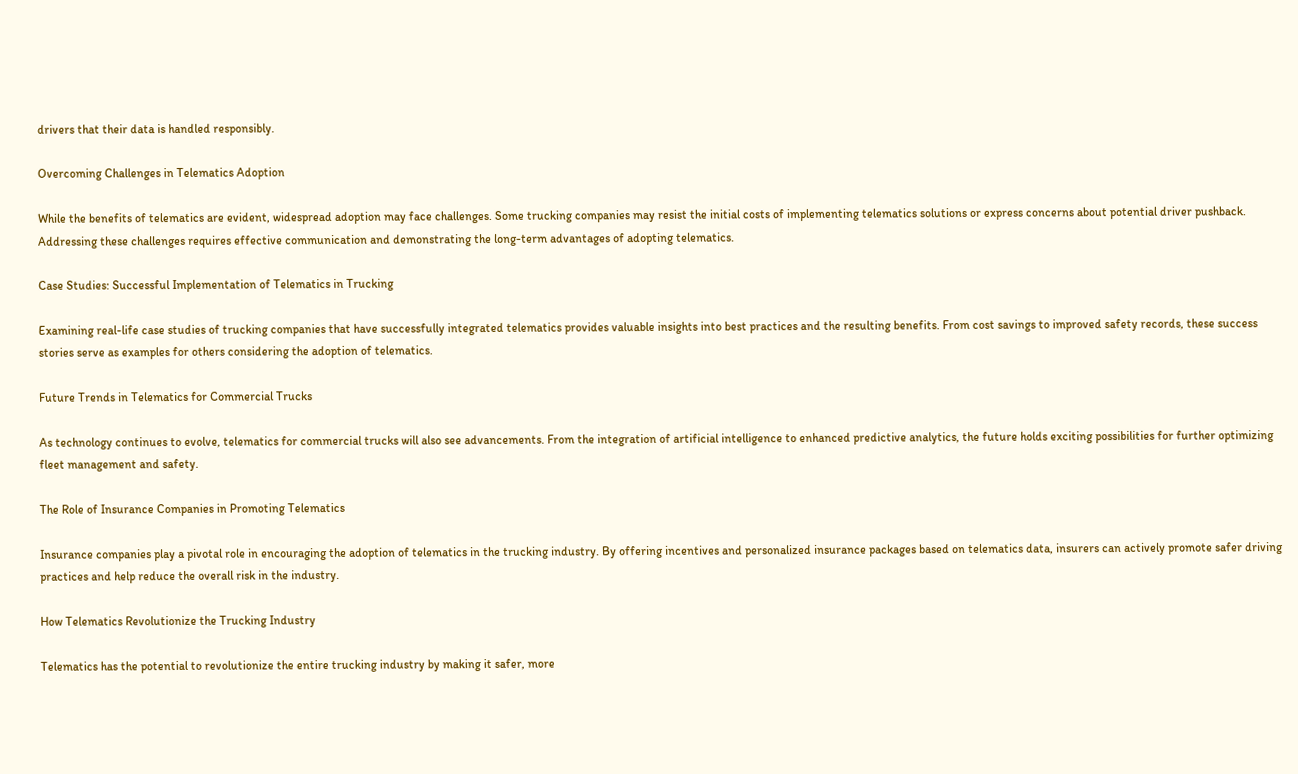drivers that their data is handled responsibly.

Overcoming Challenges in Telematics Adoption

While the benefits of telematics are evident, widespread adoption may face challenges. Some trucking companies may resist the initial costs of implementing telematics solutions or express concerns about potential driver pushback. Addressing these challenges requires effective communication and demonstrating the long-term advantages of adopting telematics.

Case Studies: Successful Implementation of Telematics in Trucking

Examining real-life case studies of trucking companies that have successfully integrated telematics provides valuable insights into best practices and the resulting benefits. From cost savings to improved safety records, these success stories serve as examples for others considering the adoption of telematics.

Future Trends in Telematics for Commercial Trucks

As technology continues to evolve, telematics for commercial trucks will also see advancements. From the integration of artificial intelligence to enhanced predictive analytics, the future holds exciting possibilities for further optimizing fleet management and safety.

The Role of Insurance Companies in Promoting Telematics

Insurance companies play a pivotal role in encouraging the adoption of telematics in the trucking industry. By offering incentives and personalized insurance packages based on telematics data, insurers can actively promote safer driving practices and help reduce the overall risk in the industry.

How Telematics Revolutionize the Trucking Industry

Telematics has the potential to revolutionize the entire trucking industry by making it safer, more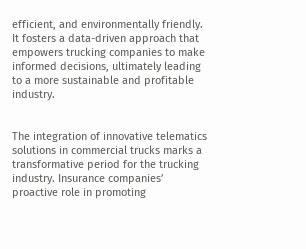efficient, and environmentally friendly. It fosters a data-driven approach that empowers trucking companies to make informed decisions, ultimately leading to a more sustainable and profitable industry.


The integration of innovative telematics solutions in commercial trucks marks a transformative period for the trucking industry. Insurance companies’ proactive role in promoting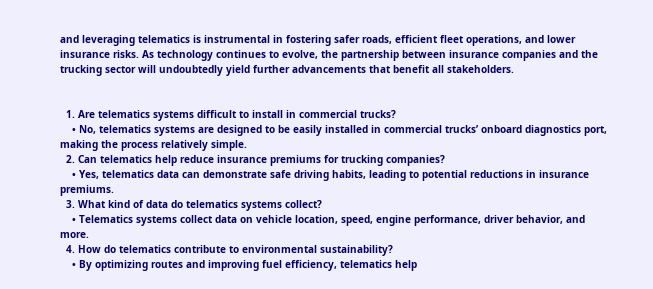and leveraging telematics is instrumental in fostering safer roads, efficient fleet operations, and lower insurance risks. As technology continues to evolve, the partnership between insurance companies and the trucking sector will undoubtedly yield further advancements that benefit all stakeholders.


  1. Are telematics systems difficult to install in commercial trucks?
    • No, telematics systems are designed to be easily installed in commercial trucks’ onboard diagnostics port, making the process relatively simple.
  2. Can telematics help reduce insurance premiums for trucking companies?
    • Yes, telematics data can demonstrate safe driving habits, leading to potential reductions in insurance premiums.
  3. What kind of data do telematics systems collect?
    • Telematics systems collect data on vehicle location, speed, engine performance, driver behavior, and more.
  4. How do telematics contribute to environmental sustainability?
    • By optimizing routes and improving fuel efficiency, telematics help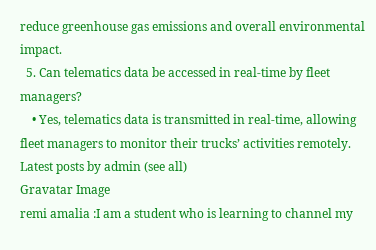reduce greenhouse gas emissions and overall environmental impact.
  5. Can telematics data be accessed in real-time by fleet managers?
    • Yes, telematics data is transmitted in real-time, allowing fleet managers to monitor their trucks’ activities remotely.
Latest posts by admin (see all)
Gravatar Image
remi amalia :I am a student who is learning to channel my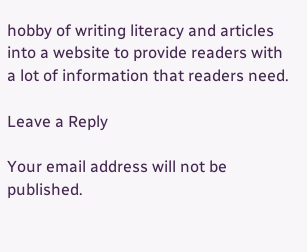hobby of writing literacy and articles into a website to provide readers with a lot of information that readers need.

Leave a Reply

Your email address will not be published.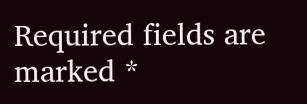Required fields are marked *